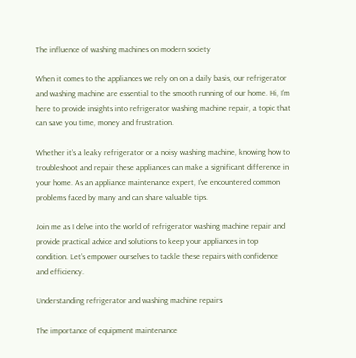The influence of washing machines on modern society

When it comes to the appliances we rely on on a daily basis, our refrigerator and washing machine are essential to the smooth running of our home. Hi, I’m here to provide insights into refrigerator washing machine repair, a topic that can save you time, money and frustration.

Whether it’s a leaky refrigerator or a noisy washing machine, knowing how to troubleshoot and repair these appliances can make a significant difference in your home. As an appliance maintenance expert, I’ve encountered common problems faced by many and can share valuable tips.

Join me as I delve into the world of refrigerator washing machine repair and provide practical advice and solutions to keep your appliances in top condition. Let’s empower ourselves to tackle these repairs with confidence and efficiency.

Understanding refrigerator and washing machine repairs

The importance of equipment maintenance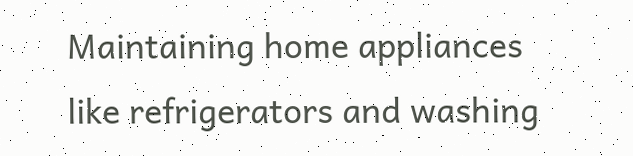Maintaining home appliances like refrigerators and washing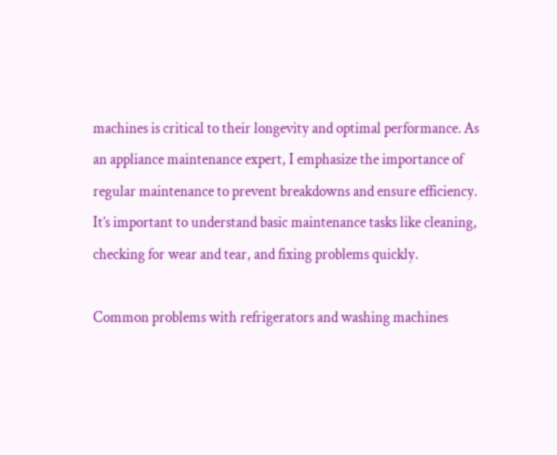machines is critical to their longevity and optimal performance. As an appliance maintenance expert, I emphasize the importance of regular maintenance to prevent breakdowns and ensure efficiency. It’s important to understand basic maintenance tasks like cleaning, checking for wear and tear, and fixing problems quickly.

Common problems with refrigerators and washing machines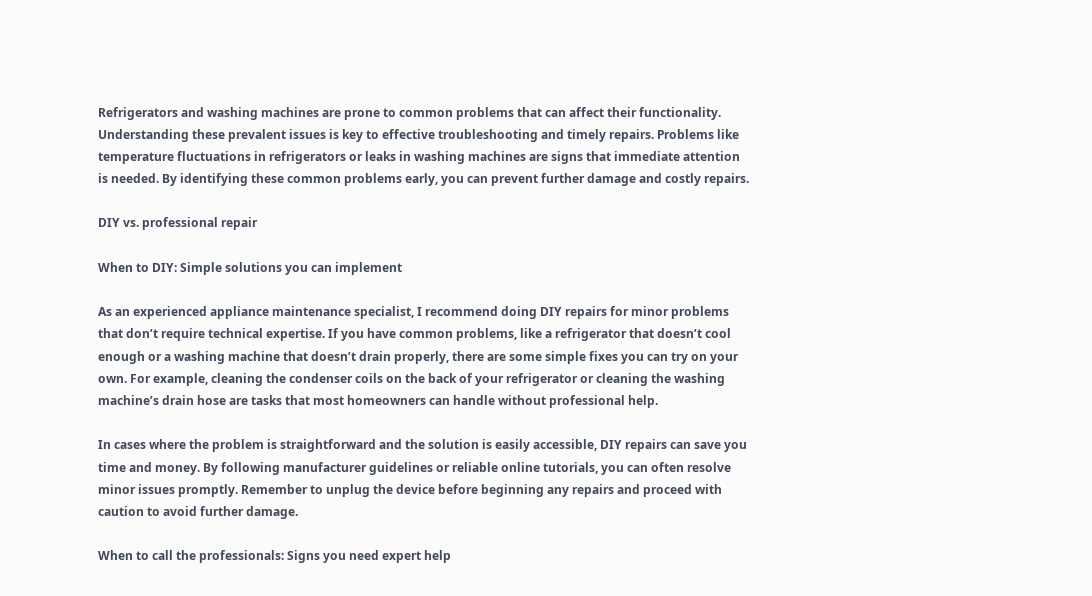Refrigerators and washing machines are prone to common problems that can affect their functionality. Understanding these prevalent issues is key to effective troubleshooting and timely repairs. Problems like temperature fluctuations in refrigerators or leaks in washing machines are signs that immediate attention is needed. By identifying these common problems early, you can prevent further damage and costly repairs.

DIY vs. professional repair

When to DIY: Simple solutions you can implement

As an experienced appliance maintenance specialist, I recommend doing DIY repairs for minor problems that don’t require technical expertise. If you have common problems, like a refrigerator that doesn’t cool enough or a washing machine that doesn’t drain properly, there are some simple fixes you can try on your own. For example, cleaning the condenser coils on the back of your refrigerator or cleaning the washing machine’s drain hose are tasks that most homeowners can handle without professional help.

In cases where the problem is straightforward and the solution is easily accessible, DIY repairs can save you time and money. By following manufacturer guidelines or reliable online tutorials, you can often resolve minor issues promptly. Remember to unplug the device before beginning any repairs and proceed with caution to avoid further damage.

When to call the professionals: Signs you need expert help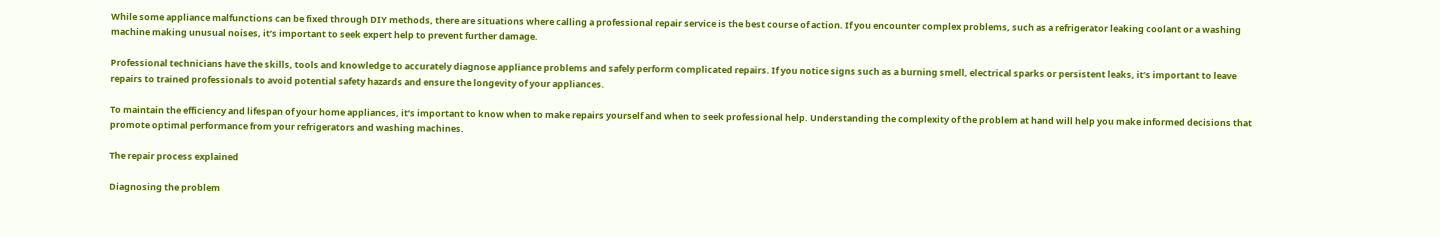While some appliance malfunctions can be fixed through DIY methods, there are situations where calling a professional repair service is the best course of action. If you encounter complex problems, such as a refrigerator leaking coolant or a washing machine making unusual noises, it’s important to seek expert help to prevent further damage.

Professional technicians have the skills, tools and knowledge to accurately diagnose appliance problems and safely perform complicated repairs. If you notice signs such as a burning smell, electrical sparks or persistent leaks, it’s important to leave repairs to trained professionals to avoid potential safety hazards and ensure the longevity of your appliances.

To maintain the efficiency and lifespan of your home appliances, it’s important to know when to make repairs yourself and when to seek professional help. Understanding the complexity of the problem at hand will help you make informed decisions that promote optimal performance from your refrigerators and washing machines.

The repair process explained

Diagnosing the problem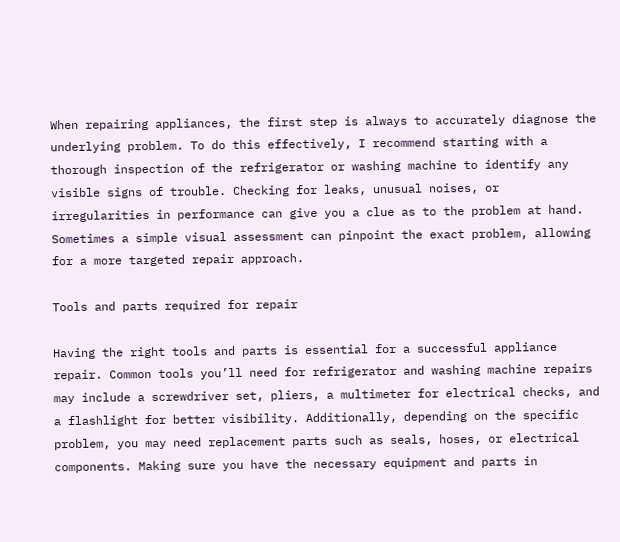When repairing appliances, the first step is always to accurately diagnose the underlying problem. To do this effectively, I recommend starting with a thorough inspection of the refrigerator or washing machine to identify any visible signs of trouble. Checking for leaks, unusual noises, or irregularities in performance can give you a clue as to the problem at hand. Sometimes a simple visual assessment can pinpoint the exact problem, allowing for a more targeted repair approach.

Tools and parts required for repair

Having the right tools and parts is essential for a successful appliance repair. Common tools you’ll need for refrigerator and washing machine repairs may include a screwdriver set, pliers, a multimeter for electrical checks, and a flashlight for better visibility. Additionally, depending on the specific problem, you may need replacement parts such as seals, hoses, or electrical components. Making sure you have the necessary equipment and parts in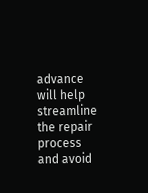advance will help streamline the repair process and avoid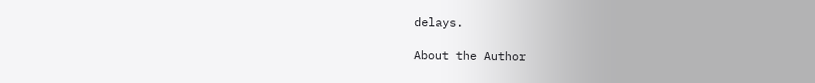delays.

About the Author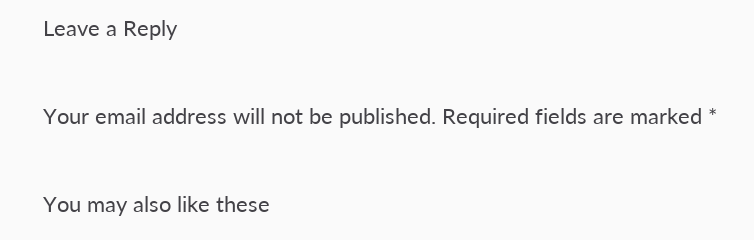Leave a Reply

Your email address will not be published. Required fields are marked *

You may also like these